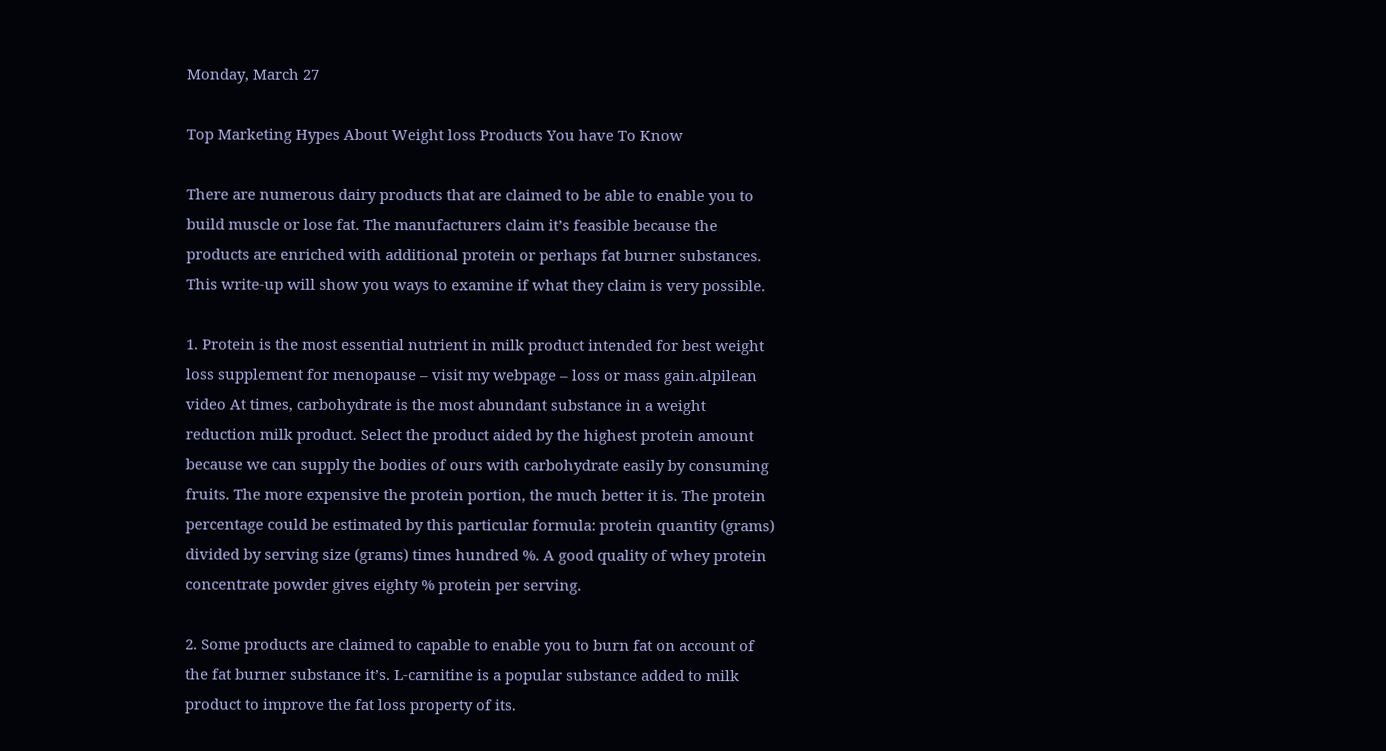Monday, March 27

Top Marketing Hypes About Weight loss Products You have To Know

There are numerous dairy products that are claimed to be able to enable you to build muscle or lose fat. The manufacturers claim it’s feasible because the products are enriched with additional protein or perhaps fat burner substances. This write-up will show you ways to examine if what they claim is very possible.

1. Protein is the most essential nutrient in milk product intended for best weight loss supplement for menopause – visit my webpage – loss or mass gain.alpilean video At times, carbohydrate is the most abundant substance in a weight reduction milk product. Select the product aided by the highest protein amount because we can supply the bodies of ours with carbohydrate easily by consuming fruits. The more expensive the protein portion, the much better it is. The protein percentage could be estimated by this particular formula: protein quantity (grams) divided by serving size (grams) times hundred %. A good quality of whey protein concentrate powder gives eighty % protein per serving.

2. Some products are claimed to capable to enable you to burn fat on account of the fat burner substance it’s. L-carnitine is a popular substance added to milk product to improve the fat loss property of its.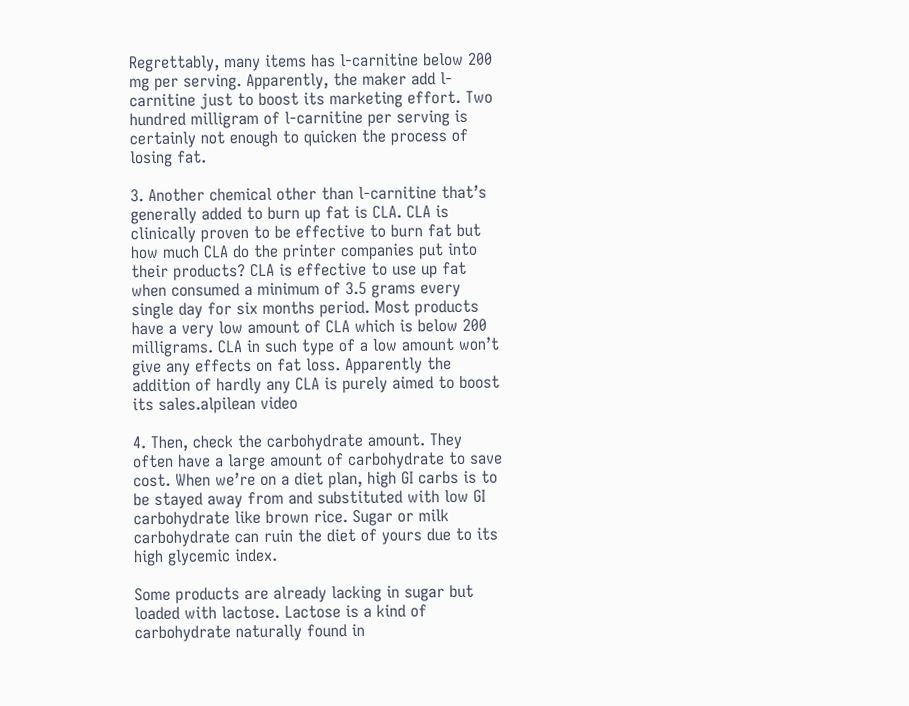Regrettably, many items has l-carnitine below 200 mg per serving. Apparently, the maker add l-carnitine just to boost its marketing effort. Two hundred milligram of l-carnitine per serving is certainly not enough to quicken the process of losing fat.

3. Another chemical other than l-carnitine that’s generally added to burn up fat is CLA. CLA is clinically proven to be effective to burn fat but how much CLA do the printer companies put into their products? CLA is effective to use up fat when consumed a minimum of 3.5 grams every single day for six months period. Most products have a very low amount of CLA which is below 200 milligrams. CLA in such type of a low amount won’t give any effects on fat loss. Apparently the addition of hardly any CLA is purely aimed to boost its sales.alpilean video

4. Then, check the carbohydrate amount. They often have a large amount of carbohydrate to save cost. When we’re on a diet plan, high GI carbs is to be stayed away from and substituted with low GI carbohydrate like brown rice. Sugar or milk carbohydrate can ruin the diet of yours due to its high glycemic index.

Some products are already lacking in sugar but loaded with lactose. Lactose is a kind of carbohydrate naturally found in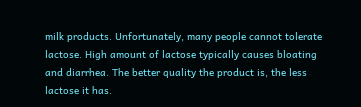milk products. Unfortunately, many people cannot tolerate lactose. High amount of lactose typically causes bloating and diarrhea. The better quality the product is, the less lactose it has.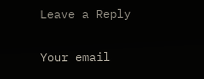Leave a Reply

Your email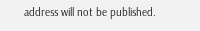address will not be published.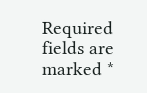Required fields are marked *